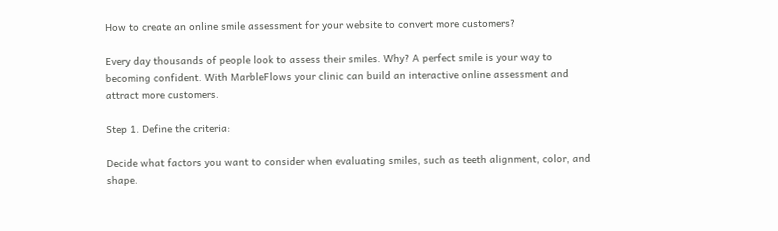How to create an online smile assessment for your website to convert more customers?

Every day thousands of people look to assess their smiles. Why? A perfect smile is your way to becoming confident. With MarbleFlows your clinic can build an interactive online assessment and attract more customers.

Step 1. Define the criteria:

Decide what factors you want to consider when evaluating smiles, such as teeth alignment, color, and shape.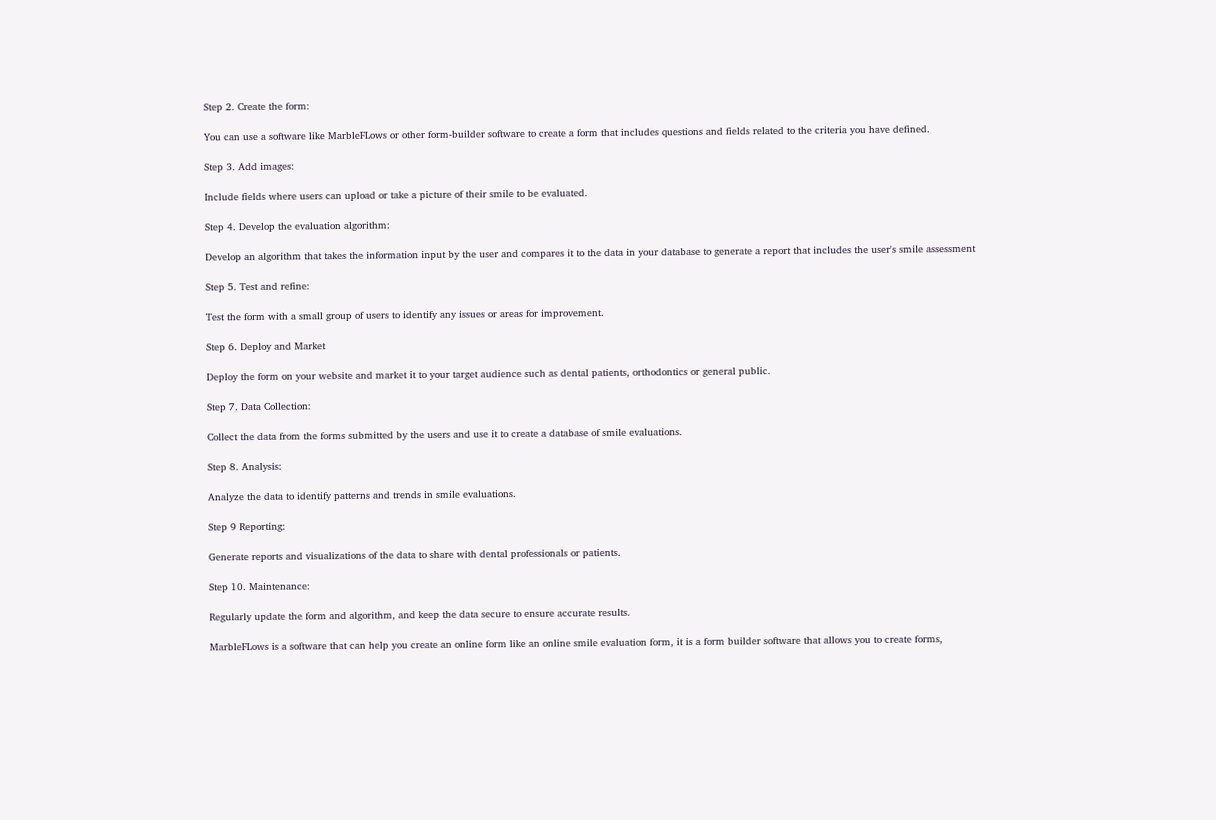Step 2. Create the form:

You can use a software like MarbleFLows or other form-builder software to create a form that includes questions and fields related to the criteria you have defined.

Step 3. Add images:

Include fields where users can upload or take a picture of their smile to be evaluated.

Step 4. Develop the evaluation algorithm:

Develop an algorithm that takes the information input by the user and compares it to the data in your database to generate a report that includes the user's smile assessment

Step 5. Test and refine:

Test the form with a small group of users to identify any issues or areas for improvement.

Step 6. Deploy and Market

Deploy the form on your website and market it to your target audience such as dental patients, orthodontics or general public.

Step 7. Data Collection:

Collect the data from the forms submitted by the users and use it to create a database of smile evaluations.

Step 8. Analysis:

Analyze the data to identify patterns and trends in smile evaluations.

Step 9 Reporting:

Generate reports and visualizations of the data to share with dental professionals or patients.

Step 10. Maintenance:

Regularly update the form and algorithm, and keep the data secure to ensure accurate results.

MarbleFLows is a software that can help you create an online form like an online smile evaluation form, it is a form builder software that allows you to create forms,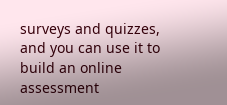surveys and quizzes, and you can use it to build an online assessment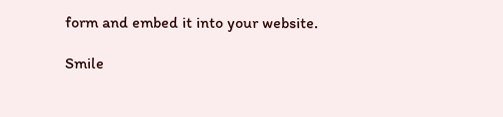form and embed it into your website.

Smile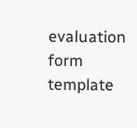evaluation form template